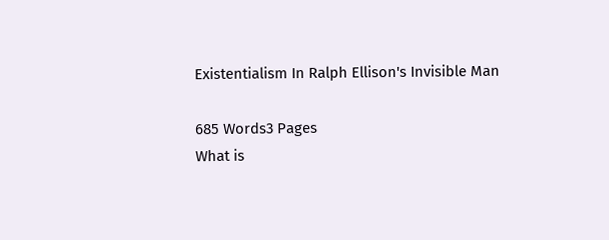Existentialism In Ralph Ellison's Invisible Man

685 Words3 Pages
What is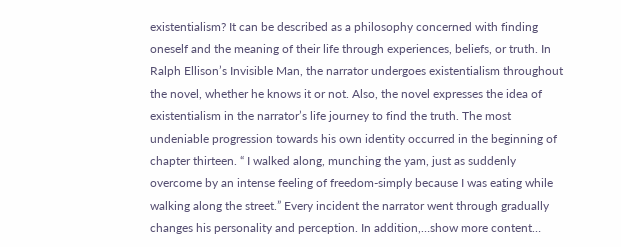existentialism? It can be described as a philosophy concerned with finding oneself and the meaning of their life through experiences, beliefs, or truth. In Ralph Ellison’s Invisible Man, the narrator undergoes existentialism throughout the novel, whether he knows it or not. Also, the novel expresses the idea of existentialism in the narrator’s life journey to find the truth. The most undeniable progression towards his own identity occurred in the beginning of chapter thirteen. “ I walked along, munching the yam, just as suddenly overcome by an intense feeling of freedom-simply because I was eating while walking along the street.” Every incident the narrator went through gradually changes his personality and perception. In addition,…show more content…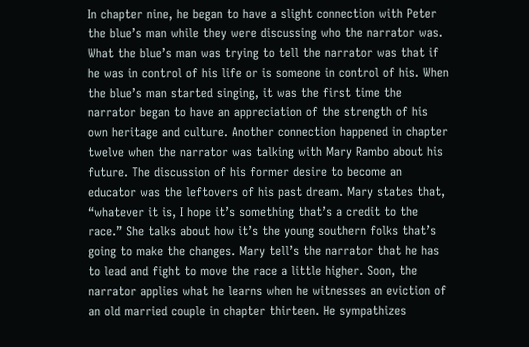In chapter nine, he began to have a slight connection with Peter the blue’s man while they were discussing who the narrator was. What the blue’s man was trying to tell the narrator was that if he was in control of his life or is someone in control of his. When the blue’s man started singing, it was the first time the narrator began to have an appreciation of the strength of his own heritage and culture. Another connection happened in chapter twelve when the narrator was talking with Mary Rambo about his future. The discussion of his former desire to become an educator was the leftovers of his past dream. Mary states that, “whatever it is, I hope it’s something that’s a credit to the race.” She talks about how it’s the young southern folks that’s going to make the changes. Mary tell’s the narrator that he has to lead and fight to move the race a little higher. Soon, the narrator applies what he learns when he witnesses an eviction of an old married couple in chapter thirteen. He sympathizes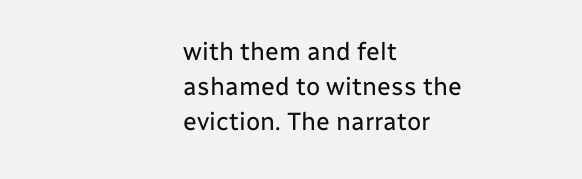with them and felt ashamed to witness the eviction. The narrator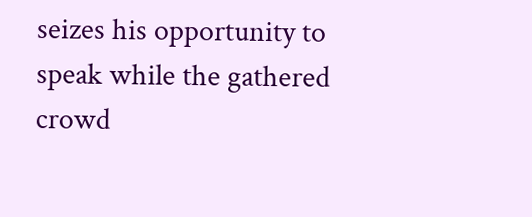seizes his opportunity to speak while the gathered crowd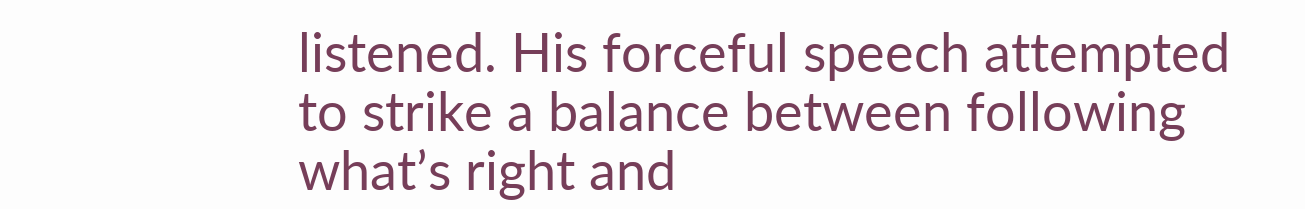listened. His forceful speech attempted to strike a balance between following what’s right and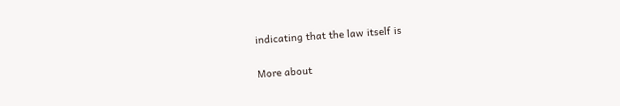indicating that the law itself is

More about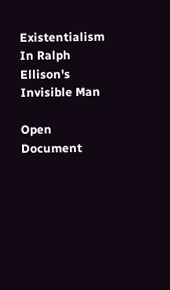Existentialism In Ralph Ellison's Invisible Man

Open Document